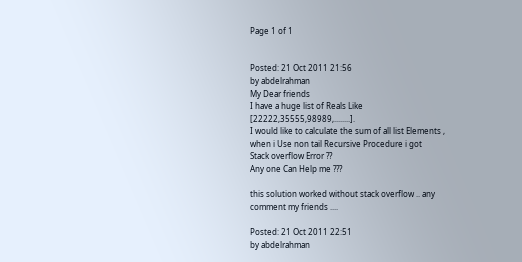Page 1 of 1


Posted: 21 Oct 2011 21:56
by abdelrahman
My Dear friends
I have a huge list of Reals Like [22222,35555,98989,........].
I would like to calculate the sum of all list Elements ,
when i Use non tail Recursive Procedure i got
Stack overflow Error ??
Any one Can Help me ???

this solution worked without stack overflow .. any comment my friends ....

Posted: 21 Oct 2011 22:51
by abdelrahman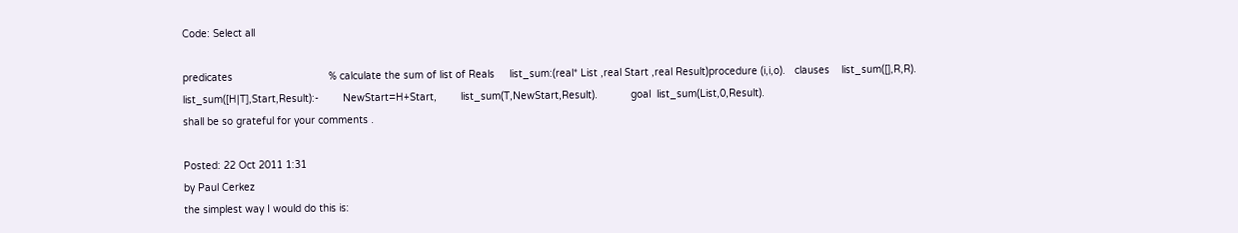Code: Select all

predicates                                % calculate the sum of list of Reals     list_sum:(real* List ,real Start ,real Result)procedure (i,i,o).   clauses    list_sum([],R,R).      list_sum([H|T],Start,Result):-        NewStart=H+Start,        list_sum(T,NewStart,Result).           goal  list_sum(List,0,Result).
shall be so grateful for your comments .

Posted: 22 Oct 2011 1:31
by Paul Cerkez
the simplest way I would do this is: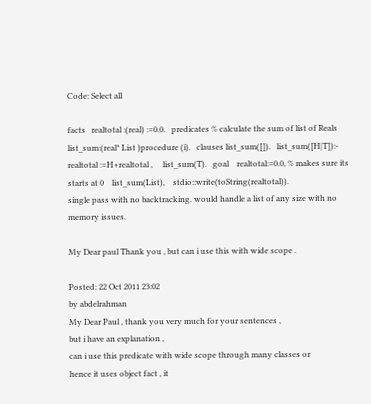Code: Select all

facts   realtotal :(real) :=0.0.   predicates % calculate the sum of list of Reals list_sum:(real* List )procedure (i).   clauses list_sum([]).   list_sum([H|T]):-     realtotal :=H+realtotal ,     list_sum(T).   goal    realtotal:=0.0, % makes sure its starts at 0    list_sum(List),    stdio::write(toString(realtotal)).
single pass with no backtracking. would handle a list of any size with no memory issues.

My Dear paul Thank you , but can i use this with wide scope .

Posted: 22 Oct 2011 23:02
by abdelrahman
My Dear Paul , thank you very much for your sentences ,
but i have an explanation ,
can i use this predicate with wide scope through many classes or
hence it uses object fact , it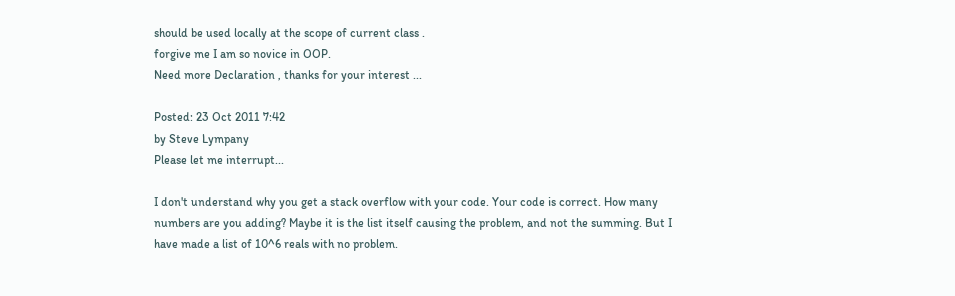should be used locally at the scope of current class .
forgive me I am so novice in OOP.
Need more Declaration , thanks for your interest ...

Posted: 23 Oct 2011 7:42
by Steve Lympany
Please let me interrupt...

I don't understand why you get a stack overflow with your code. Your code is correct. How many numbers are you adding? Maybe it is the list itself causing the problem, and not the summing. But I have made a list of 10^6 reals with no problem.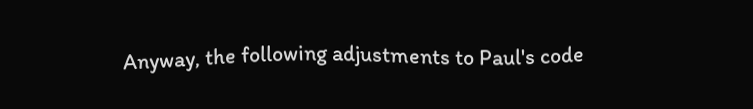Anyway, the following adjustments to Paul's code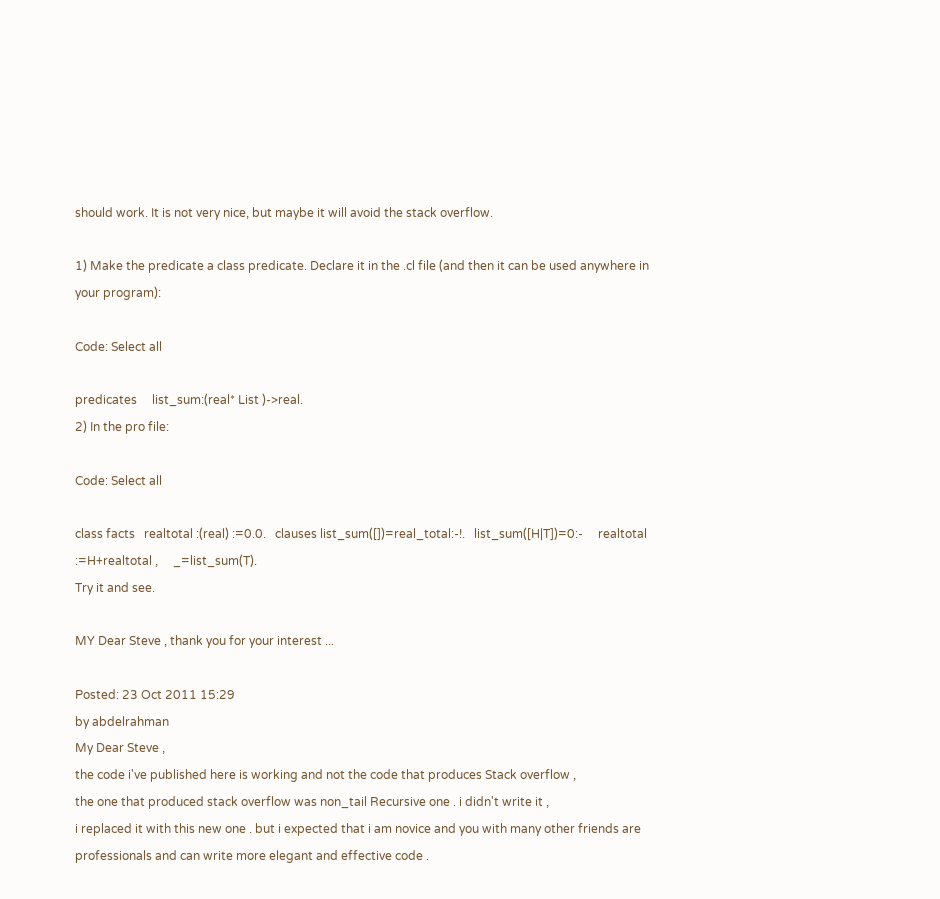should work. It is not very nice, but maybe it will avoid the stack overflow.

1) Make the predicate a class predicate. Declare it in the .cl file (and then it can be used anywhere in your program):

Code: Select all

predicates     list_sum:(real* List )->real.
2) In the pro file:

Code: Select all

class facts   realtotal :(real) :=0.0.   clauses list_sum([])=real_total:-!.   list_sum([H|T])=0:-     realtotal :=H+realtotal ,     _=list_sum(T).
Try it and see.

MY Dear Steve , thank you for your interest ...

Posted: 23 Oct 2011 15:29
by abdelrahman
My Dear Steve ,
the code i've published here is working and not the code that produces Stack overflow ,
the one that produced stack overflow was non_tail Recursive one . i didn't write it ,
i replaced it with this new one . but i expected that i am novice and you with many other friends are professionals and can write more elegant and effective code .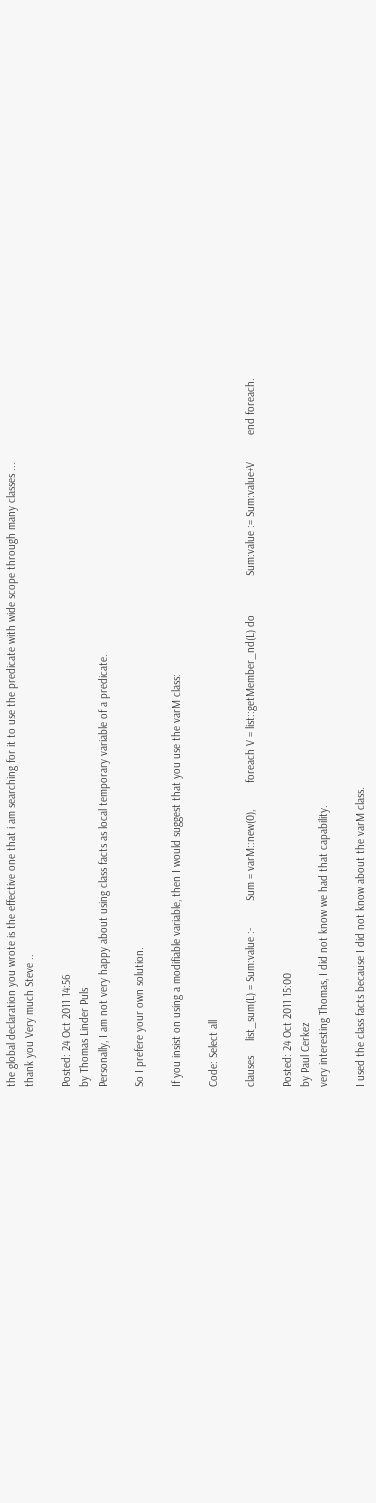the global declaration you wrote is the effective one that i am searching for it to use the predicate with wide scope through many classes ...
thank you Very much Steve ..

Posted: 24 Oct 2011 14:56
by Thomas Linder Puls
Personally, I am not very happy about using class facts as local temporary variable of a predicate.

So I prefere your own solution.

If you insist on using a modifiable variable, then I would suggest that you use the varM class:

Code: Select all

clauses     list_sum(L) = Sum:value :-         Sum = varM::new(0),         foreach V = list::getMember_nd(L) do             Sum:value := Sum:value+V         end foreach.

Posted: 24 Oct 2011 15:00
by Paul Cerkez
very interesting Thomas, I did not know we had that capability.

I used the class facts because I did not know about the varM class.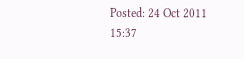Posted: 24 Oct 2011 15:37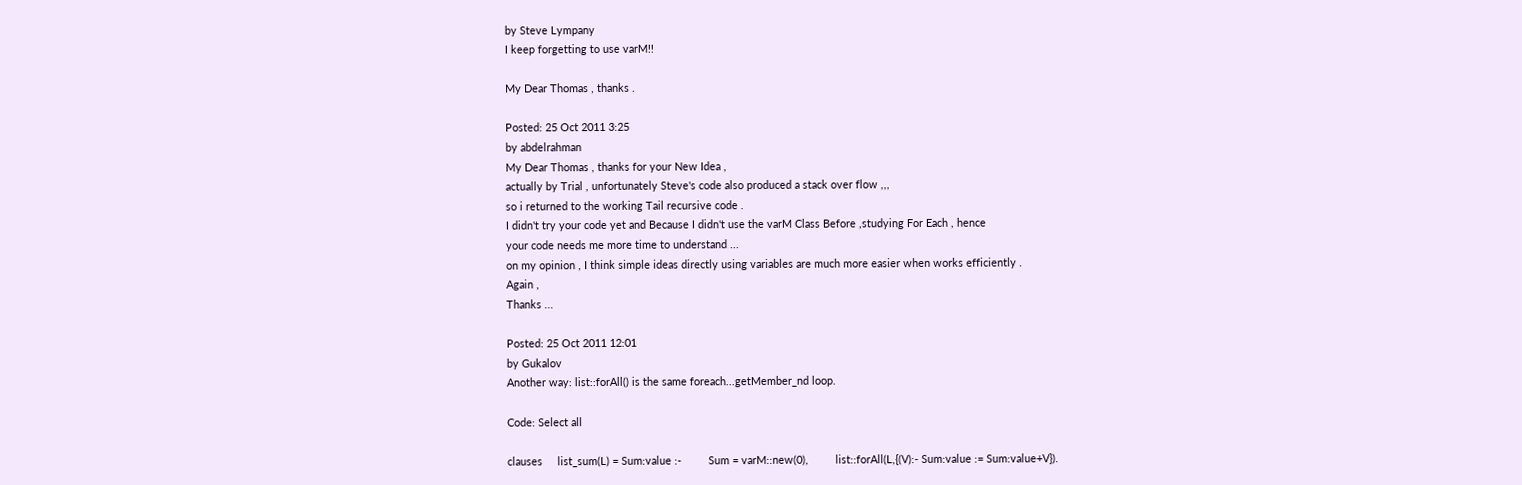by Steve Lympany
I keep forgetting to use varM!!

My Dear Thomas , thanks .

Posted: 25 Oct 2011 3:25
by abdelrahman
My Dear Thomas , thanks for your New Idea ,
actually by Trial , unfortunately Steve's code also produced a stack over flow ,,,
so i returned to the working Tail recursive code .
I didn't try your code yet and Because I didn't use the varM Class Before ,studying For Each , hence
your code needs me more time to understand ...
on my opinion , I think simple ideas directly using variables are much more easier when works efficiently .
Again ,
Thanks ...

Posted: 25 Oct 2011 12:01
by Gukalov
Another way: list::forAll() is the same foreach...getMember_nd loop.

Code: Select all

clauses     list_sum(L) = Sum:value :-         Sum = varM::new(0),         list::forAll(L,{(V):- Sum:value := Sum:value+V}).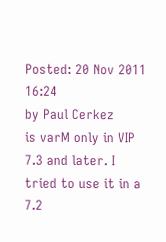Posted: 20 Nov 2011 16:24
by Paul Cerkez
is varM only in VIP 7.3 and later. I tried to use it in a 7.2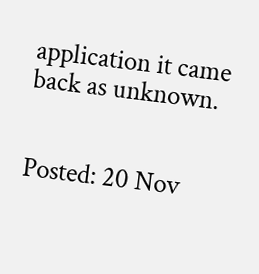application it came back as unknown.


Posted: 20 Nov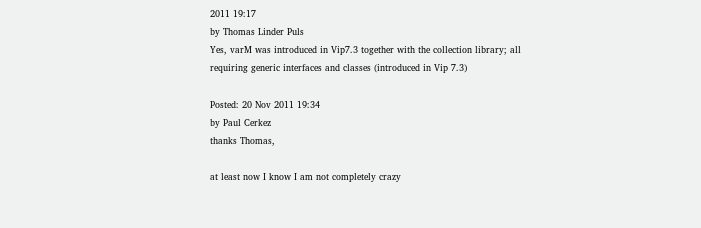2011 19:17
by Thomas Linder Puls
Yes, varM was introduced in Vip7.3 together with the collection library; all requiring generic interfaces and classes (introduced in Vip 7.3)

Posted: 20 Nov 2011 19:34
by Paul Cerkez
thanks Thomas,

at least now I know I am not completely crazy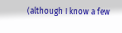(although I know a few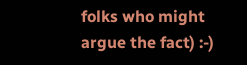folks who might argue the fact) :-)